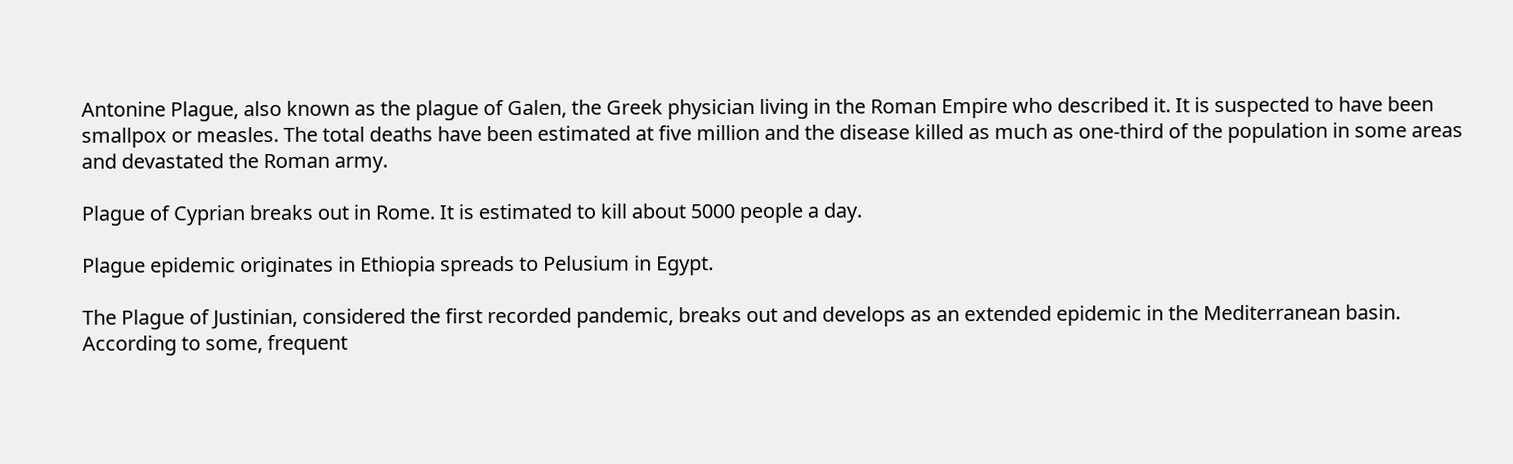Antonine Plague, also known as the plague of Galen, the Greek physician living in the Roman Empire who described it. It is suspected to have been smallpox or measles. The total deaths have been estimated at five million and the disease killed as much as one-third of the population in some areas and devastated the Roman army.

Plague of Cyprian breaks out in Rome. It is estimated to kill about 5000 people a day.

Plague epidemic originates in Ethiopia spreads to Pelusium in Egypt.

The Plague of Justinian, considered the first recorded pandemic, breaks out and develops as an extended epidemic in the Mediterranean basin. According to some, frequent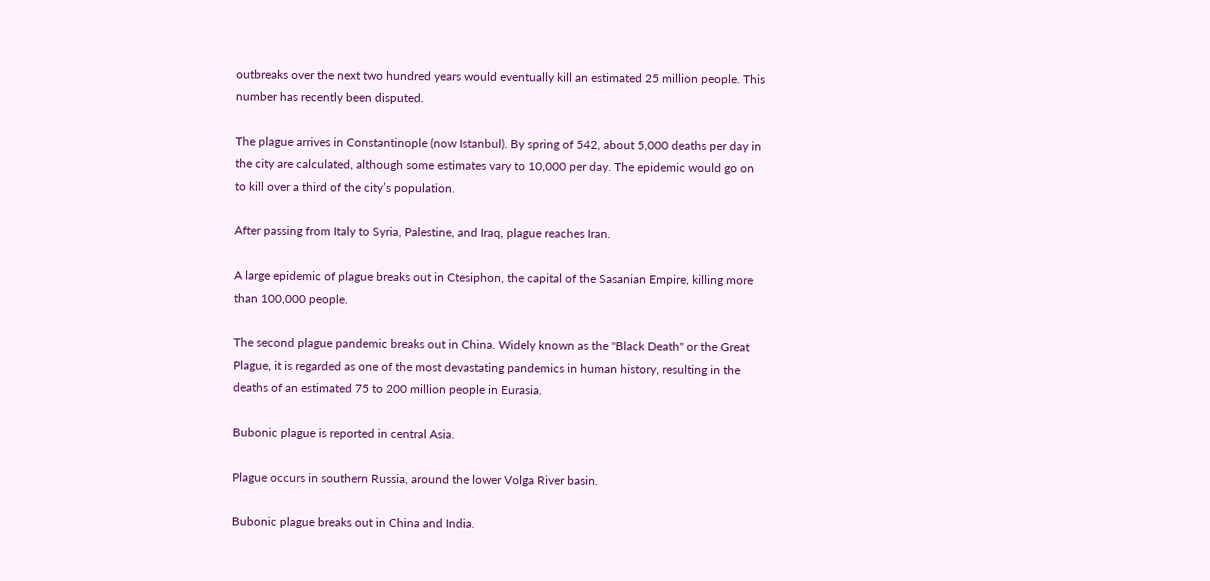outbreaks over the next two hundred years would eventually kill an estimated 25 million people. This number has recently been disputed.

The plague arrives in Constantinople (now Istanbul). By spring of 542, about 5,000 deaths per day in the city are calculated, although some estimates vary to 10,000 per day. The epidemic would go on to kill over a third of the city’s population.

After passing from Italy to Syria, Palestine, and Iraq, plague reaches Iran.

A large epidemic of plague breaks out in Ctesiphon, the capital of the Sasanian Empire, killing more than 100,000 people.

The second plague pandemic breaks out in China. Widely known as the "Black Death" or the Great Plague, it is regarded as one of the most devastating pandemics in human history, resulting in the deaths of an estimated 75 to 200 million people in Eurasia.

Bubonic plague is reported in central Asia.

Plague occurs in southern Russia, around the lower Volga River basin.

Bubonic plague breaks out in China and India.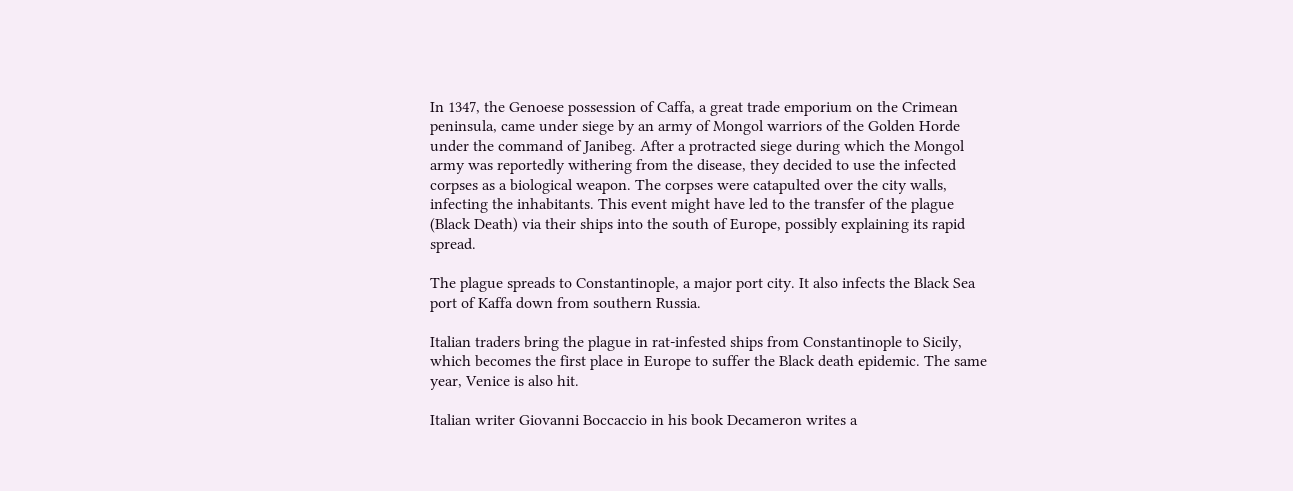In 1347, the Genoese possession of Caffa, a great trade emporium on the Crimean peninsula, came under siege by an army of Mongol warriors of the Golden Horde under the command of Janibeg. After a protracted siege during which the Mongol army was reportedly withering from the disease, they decided to use the infected corpses as a biological weapon. The corpses were catapulted over the city walls, infecting the inhabitants. This event might have led to the transfer of the plague (Black Death) via their ships into the south of Europe, possibly explaining its rapid spread.

The plague spreads to Constantinople, a major port city. It also infects the Black Sea port of Kaffa down from southern Russia.

Italian traders bring the plague in rat-infested ships from Constantinople to Sicily, which becomes the first place in Europe to suffer the Black death epidemic. The same year, Venice is also hit.

Italian writer Giovanni Boccaccio in his book Decameron writes a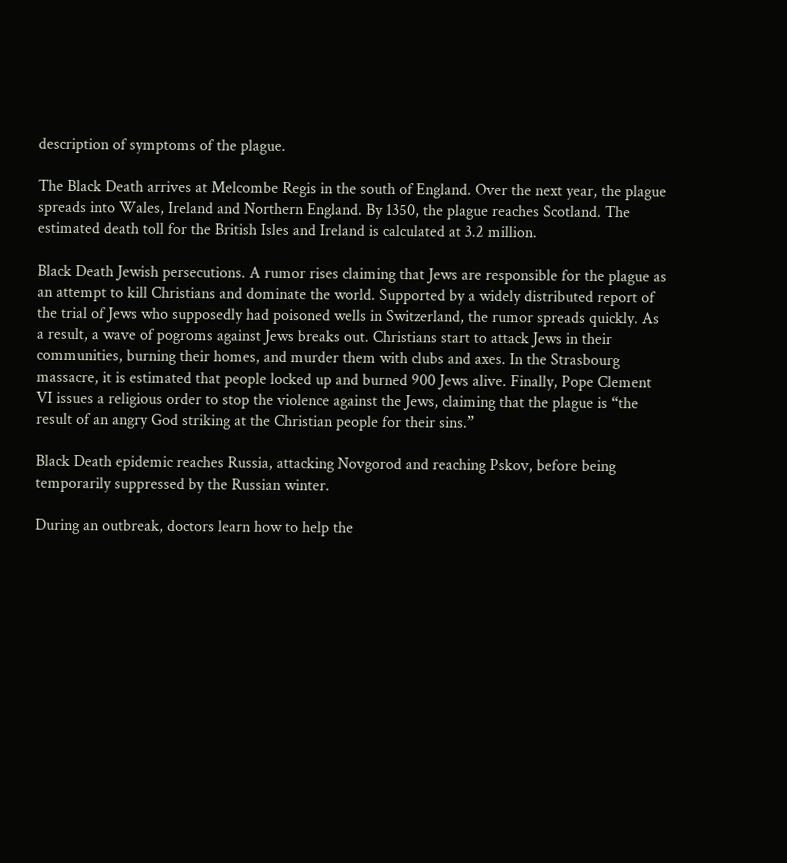description of symptoms of the plague.

The Black Death arrives at Melcombe Regis in the south of England. Over the next year, the plague spreads into Wales, Ireland and Northern England. By 1350, the plague reaches Scotland. The estimated death toll for the British Isles and Ireland is calculated at 3.2 million.

Black Death Jewish persecutions. A rumor rises claiming that Jews are responsible for the plague as an attempt to kill Christians and dominate the world. Supported by a widely distributed report of the trial of Jews who supposedly had poisoned wells in Switzerland, the rumor spreads quickly. As a result, a wave of pogroms against Jews breaks out. Christians start to attack Jews in their communities, burning their homes, and murder them with clubs and axes. In the Strasbourg massacre, it is estimated that people locked up and burned 900 Jews alive. Finally, Pope Clement VI issues a religious order to stop the violence against the Jews, claiming that the plague is “the result of an angry God striking at the Christian people for their sins.”

Black Death epidemic reaches Russia, attacking Novgorod and reaching Pskov, before being temporarily suppressed by the Russian winter.

During an outbreak, doctors learn how to help the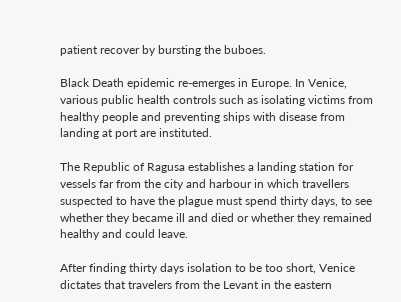patient recover by bursting the buboes.

Black Death epidemic re-emerges in Europe. In Venice, various public health controls such as isolating victims from healthy people and preventing ships with disease from landing at port are instituted.

The Republic of Ragusa establishes a landing station for vessels far from the city and harbour in which travellers suspected to have the plague must spend thirty days, to see whether they became ill and died or whether they remained healthy and could leave.

After finding thirty days isolation to be too short, Venice dictates that travelers from the Levant in the eastern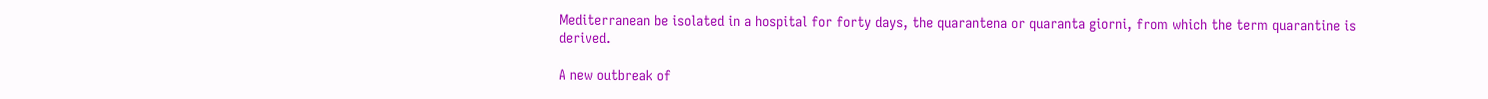Mediterranean be isolated in a hospital for forty days, the quarantena or quaranta giorni, from which the term quarantine is derived.

A new outbreak of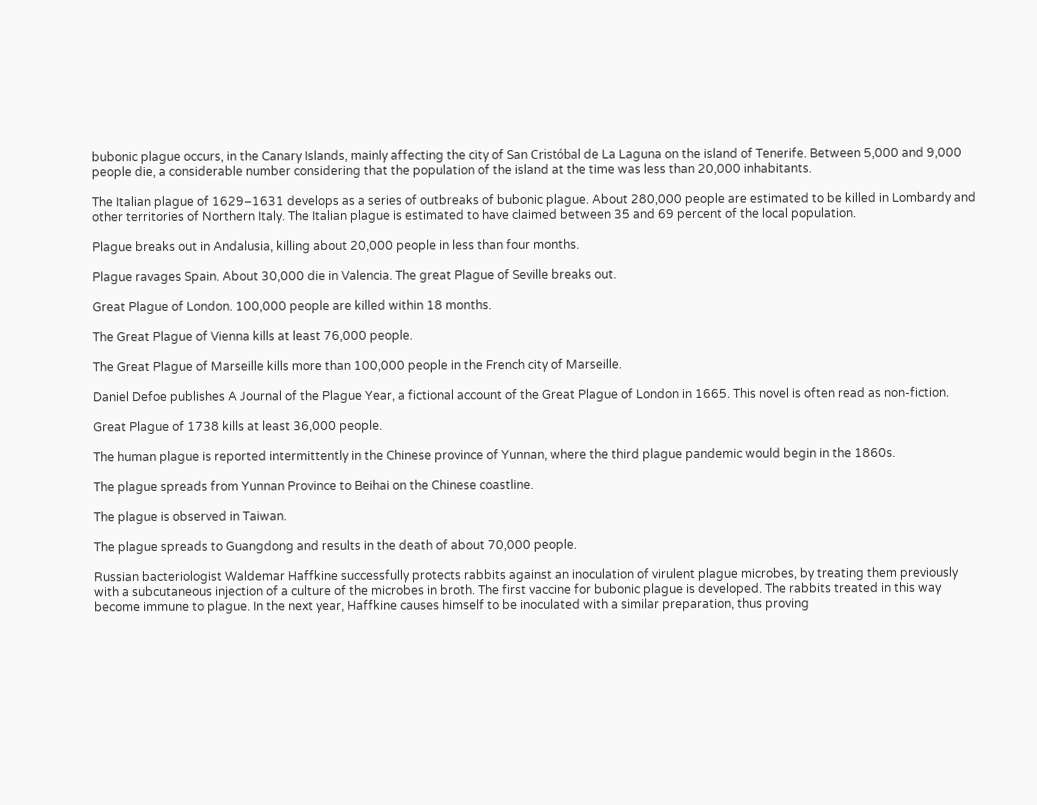bubonic plague occurs, in the Canary Islands, mainly affecting the city of San Cristóbal de La Laguna on the island of Tenerife. Between 5,000 and 9,000 people die, a considerable number considering that the population of the island at the time was less than 20,000 inhabitants.

The Italian plague of 1629–1631 develops as a series of outbreaks of bubonic plague. About 280,000 people are estimated to be killed in Lombardy and other territories of Northern Italy. The Italian plague is estimated to have claimed between 35 and 69 percent of the local population.

Plague breaks out in Andalusia, killing about 20,000 people in less than four months.

Plague ravages Spain. About 30,000 die in Valencia. The great Plague of Seville breaks out.

Great Plague of London. 100,000 people are killed within 18 months.

The Great Plague of Vienna kills at least 76,000 people.

The Great Plague of Marseille kills more than 100,000 people in the French city of Marseille.

Daniel Defoe publishes A Journal of the Plague Year, a fictional account of the Great Plague of London in 1665. This novel is often read as non-fiction.

Great Plague of 1738 kills at least 36,000 people.

The human plague is reported intermittently in the Chinese province of Yunnan, where the third plague pandemic would begin in the 1860s.

The plague spreads from Yunnan Province to Beihai on the Chinese coastline.

The plague is observed in Taiwan.

The plague spreads to Guangdong and results in the death of about 70,000 people.

Russian bacteriologist Waldemar Haffkine successfully protects rabbits against an inoculation of virulent plague microbes, by treating them previously with a subcutaneous injection of a culture of the microbes in broth. The first vaccine for bubonic plague is developed. The rabbits treated in this way become immune to plague. In the next year, Haffkine causes himself to be inoculated with a similar preparation, thus proving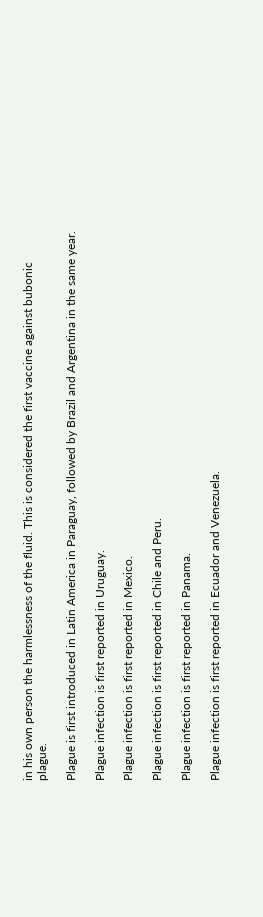in his own person the harmlessness of the fluid. This is considered the first vaccine against bubonic plague.

Plague is first introduced in Latin America in Paraguay, followed by Brazil and Argentina in the same year.

Plague infection is first reported in Uruguay.

Plague infection is first reported in Mexico.

Plague infection is first reported in Chile and Peru.

Plague infection is first reported in Panama.

Plague infection is first reported in Ecuador and Venezuela.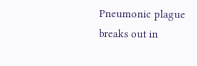Pneumonic plague breaks out in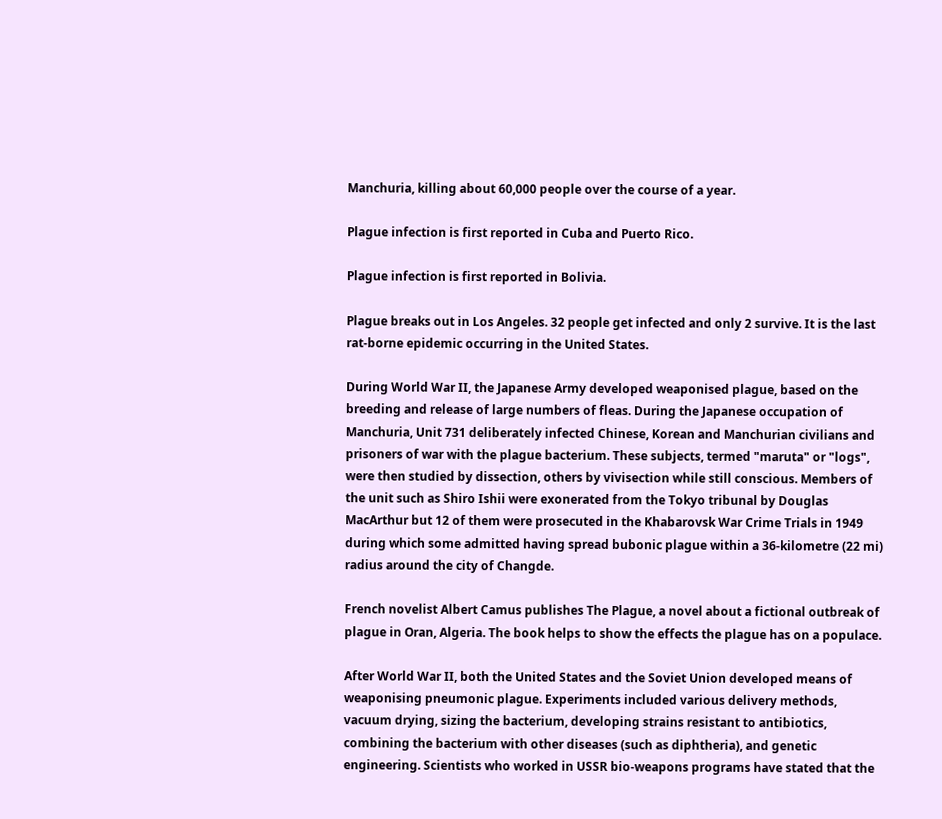Manchuria, killing about 60,000 people over the course of a year.

Plague infection is first reported in Cuba and Puerto Rico.

Plague infection is first reported in Bolivia.

Plague breaks out in Los Angeles. 32 people get infected and only 2 survive. It is the last rat-borne epidemic occurring in the United States.

During World War II, the Japanese Army developed weaponised plague, based on the breeding and release of large numbers of fleas. During the Japanese occupation of Manchuria, Unit 731 deliberately infected Chinese, Korean and Manchurian civilians and prisoners of war with the plague bacterium. These subjects, termed "maruta" or "logs", were then studied by dissection, others by vivisection while still conscious. Members of the unit such as Shiro Ishii were exonerated from the Tokyo tribunal by Douglas MacArthur but 12 of them were prosecuted in the Khabarovsk War Crime Trials in 1949 during which some admitted having spread bubonic plague within a 36-kilometre (22 mi) radius around the city of Changde.

French novelist Albert Camus publishes The Plague, a novel about a fictional outbreak of plague in Oran, Algeria. The book helps to show the effects the plague has on a populace.

After World War II, both the United States and the Soviet Union developed means of weaponising pneumonic plague. Experiments included various delivery methods, vacuum drying, sizing the bacterium, developing strains resistant to antibiotics, combining the bacterium with other diseases (such as diphtheria), and genetic engineering. Scientists who worked in USSR bio-weapons programs have stated that the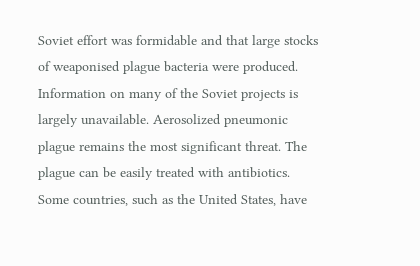Soviet effort was formidable and that large stocks of weaponised plague bacteria were produced. Information on many of the Soviet projects is largely unavailable. Aerosolized pneumonic plague remains the most significant threat. The plague can be easily treated with antibiotics. Some countries, such as the United States, have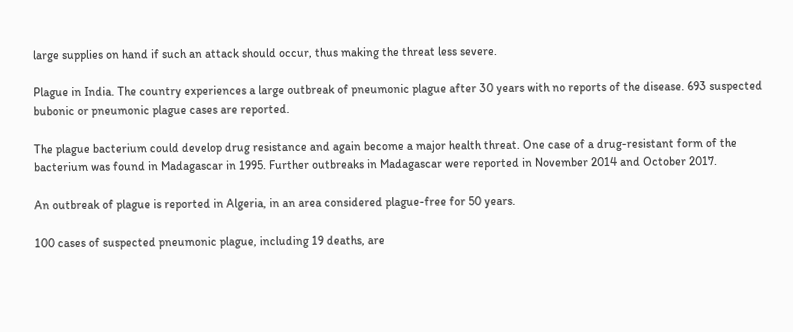large supplies on hand if such an attack should occur, thus making the threat less severe.

Plague in India. The country experiences a large outbreak of pneumonic plague after 30 years with no reports of the disease. 693 suspected bubonic or pneumonic plague cases are reported.

The plague bacterium could develop drug resistance and again become a major health threat. One case of a drug-resistant form of the bacterium was found in Madagascar in 1995. Further outbreaks in Madagascar were reported in November 2014 and October 2017.

An outbreak of plague is reported in Algeria, in an area considered plague-free for 50 years.

100 cases of suspected pneumonic plague, including 19 deaths, are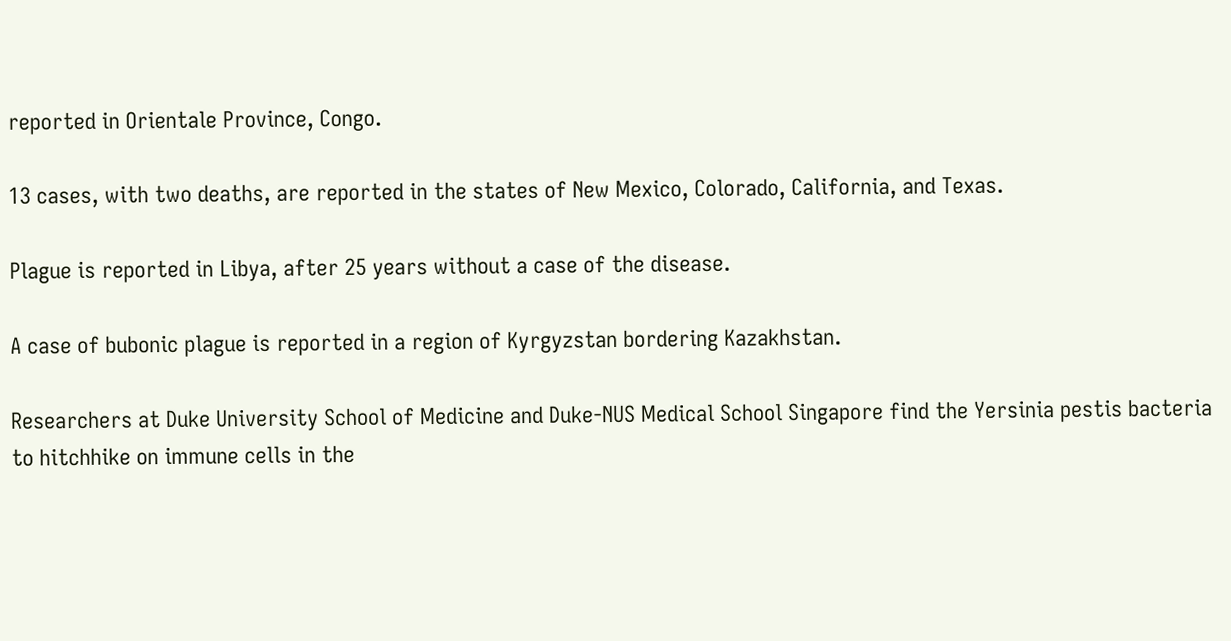reported in Orientale Province, Congo.

13 cases, with two deaths, are reported in the states of New Mexico, Colorado, California, and Texas.

Plague is reported in Libya, after 25 years without a case of the disease.

A case of bubonic plague is reported in a region of Kyrgyzstan bordering Kazakhstan.

Researchers at Duke University School of Medicine and Duke-NUS Medical School Singapore find the Yersinia pestis bacteria to hitchhike on immune cells in the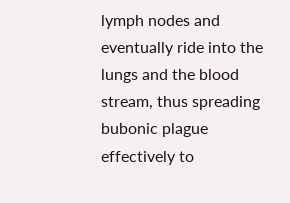lymph nodes and eventually ride into the lungs and the blood stream, thus spreading bubonic plague effectively to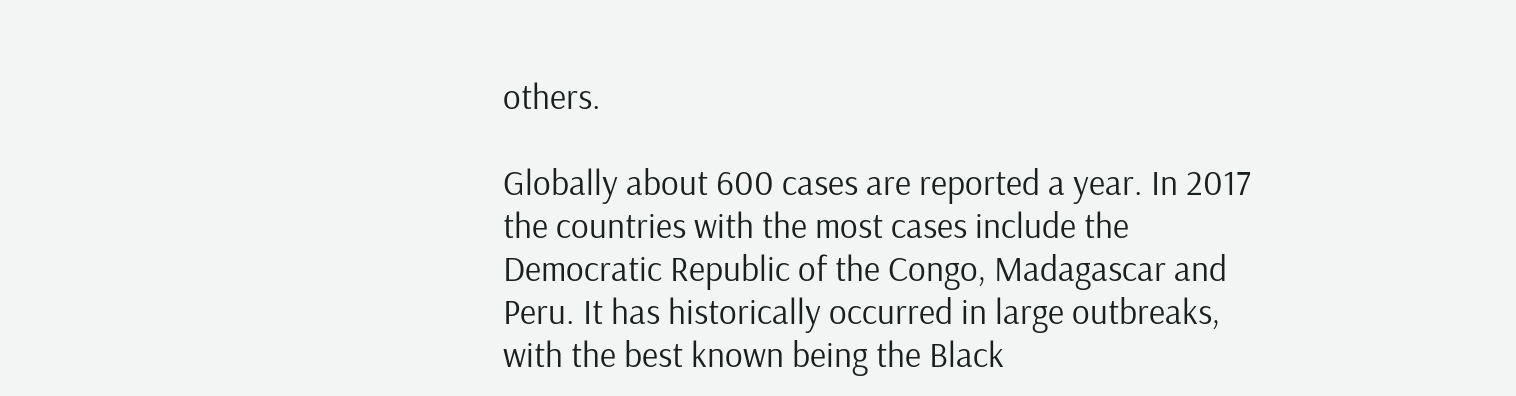others.

Globally about 600 cases are reported a year. In 2017 the countries with the most cases include the Democratic Republic of the Congo, Madagascar and Peru. It has historically occurred in large outbreaks, with the best known being the Black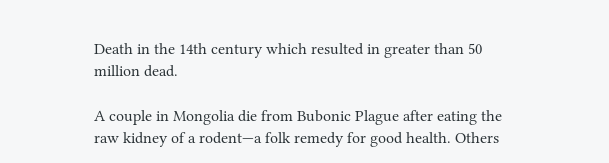Death in the 14th century which resulted in greater than 50 million dead.

A couple in Mongolia die from Bubonic Plague after eating the raw kidney of a rodent—a folk remedy for good health. Others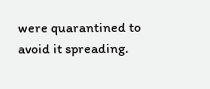were quarantined to avoid it spreading.